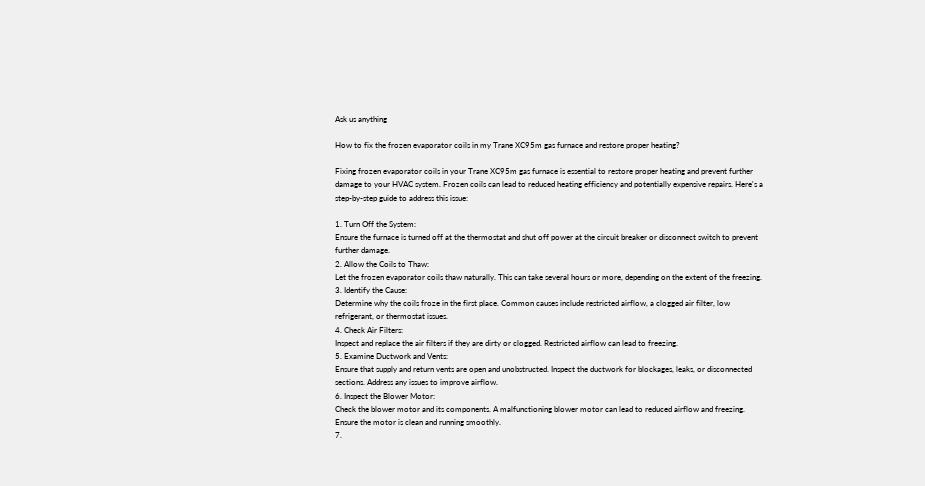Ask us anything

How to fix the frozen evaporator coils in my Trane XC95m gas furnace and restore proper heating?

Fixing frozen evaporator coils in your Trane XC95m gas furnace is essential to restore proper heating and prevent further damage to your HVAC system. Frozen coils can lead to reduced heating efficiency and potentially expensive repairs. Here's a step-by-step guide to address this issue:

1. Turn Off the System:
Ensure the furnace is turned off at the thermostat and shut off power at the circuit breaker or disconnect switch to prevent further damage.
2. Allow the Coils to Thaw:
Let the frozen evaporator coils thaw naturally. This can take several hours or more, depending on the extent of the freezing.
3. Identify the Cause:
Determine why the coils froze in the first place. Common causes include restricted airflow, a clogged air filter, low refrigerant, or thermostat issues.
4. Check Air Filters:
Inspect and replace the air filters if they are dirty or clogged. Restricted airflow can lead to freezing.
5. Examine Ductwork and Vents:
Ensure that supply and return vents are open and unobstructed. Inspect the ductwork for blockages, leaks, or disconnected sections. Address any issues to improve airflow.
6. Inspect the Blower Motor:
Check the blower motor and its components. A malfunctioning blower motor can lead to reduced airflow and freezing. Ensure the motor is clean and running smoothly.
7.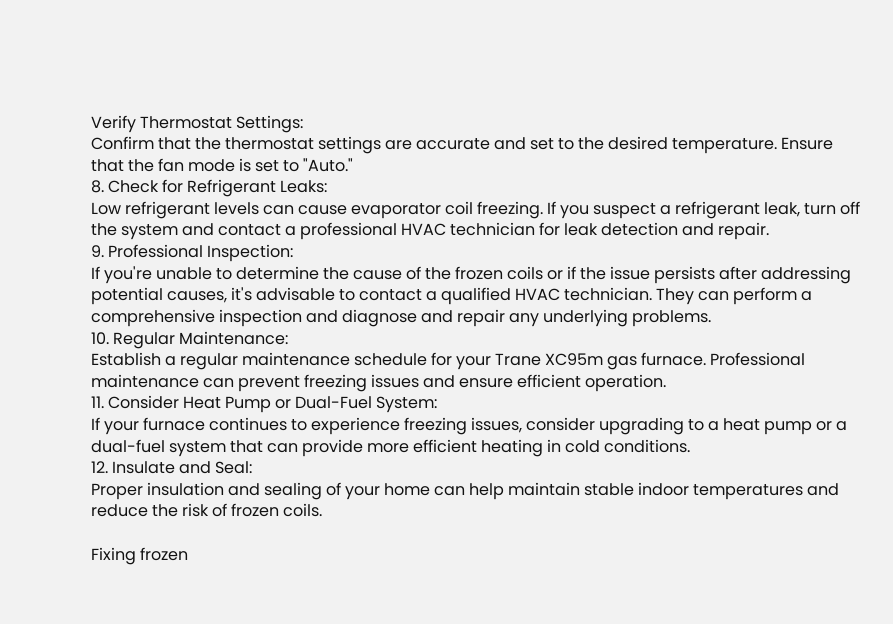Verify Thermostat Settings:
Confirm that the thermostat settings are accurate and set to the desired temperature. Ensure that the fan mode is set to "Auto."
8. Check for Refrigerant Leaks:
Low refrigerant levels can cause evaporator coil freezing. If you suspect a refrigerant leak, turn off the system and contact a professional HVAC technician for leak detection and repair.
9. Professional Inspection:
If you're unable to determine the cause of the frozen coils or if the issue persists after addressing potential causes, it's advisable to contact a qualified HVAC technician. They can perform a comprehensive inspection and diagnose and repair any underlying problems.
10. Regular Maintenance:
Establish a regular maintenance schedule for your Trane XC95m gas furnace. Professional maintenance can prevent freezing issues and ensure efficient operation.
11. Consider Heat Pump or Dual-Fuel System:
If your furnace continues to experience freezing issues, consider upgrading to a heat pump or a dual-fuel system that can provide more efficient heating in cold conditions.
12. Insulate and Seal:
Proper insulation and sealing of your home can help maintain stable indoor temperatures and reduce the risk of frozen coils.

Fixing frozen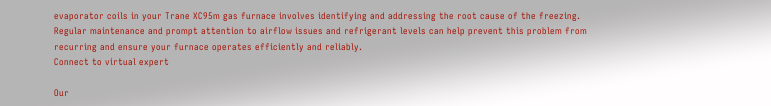evaporator coils in your Trane XC95m gas furnace involves identifying and addressing the root cause of the freezing. Regular maintenance and prompt attention to airflow issues and refrigerant levels can help prevent this problem from recurring and ensure your furnace operates efficiently and reliably.
Connect to virtual expert

Our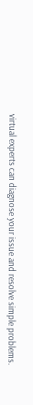virtual experts can diagnose your issue and resolve simple problems.